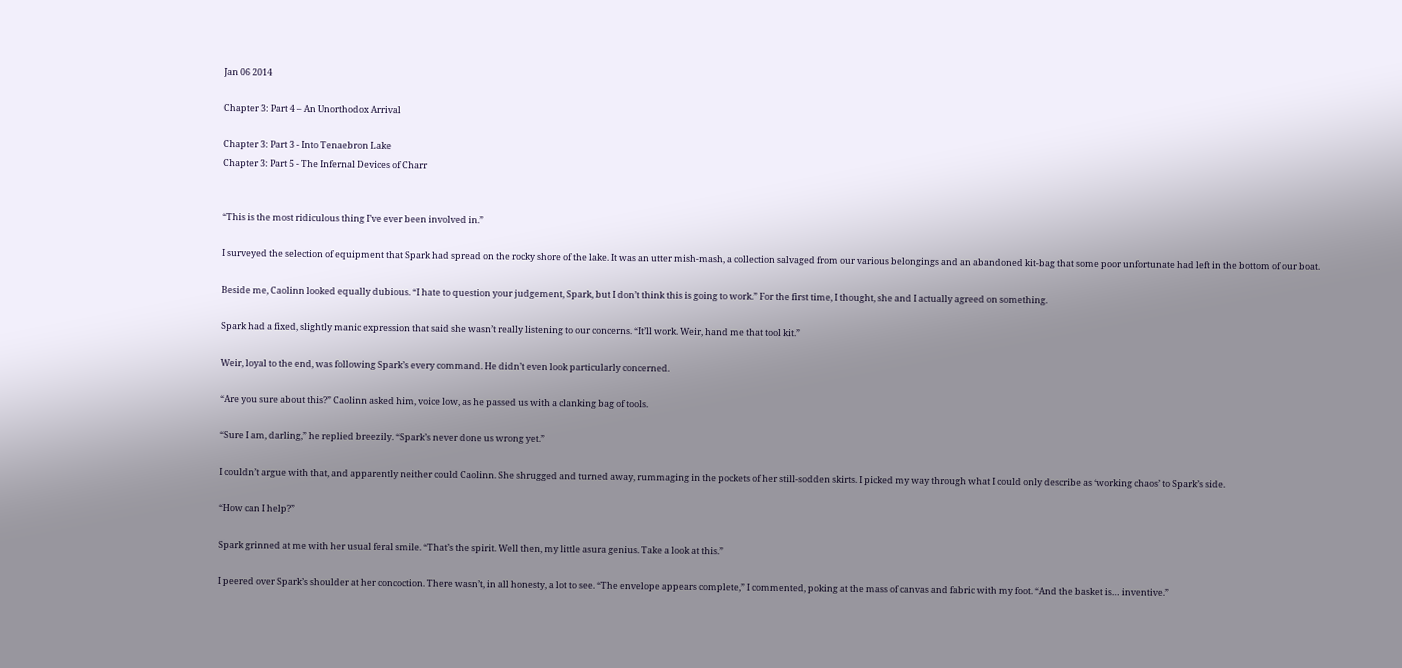Jan 06 2014

Chapter 3: Part 4 – An Unorthodox Arrival

Chapter 3: Part 3 - Into Tenaebron Lake
Chapter 3: Part 5 - The Infernal Devices of Charr


“This is the most ridiculous thing I’ve ever been involved in.”

I surveyed the selection of equipment that Spark had spread on the rocky shore of the lake. It was an utter mish-mash, a collection salvaged from our various belongings and an abandoned kit-bag that some poor unfortunate had left in the bottom of our boat.

Beside me, Caolinn looked equally dubious. “I hate to question your judgement, Spark, but I don’t think this is going to work.” For the first time, I thought, she and I actually agreed on something.

Spark had a fixed, slightly manic expression that said she wasn’t really listening to our concerns. “It’ll work. Weir, hand me that tool kit.”

Weir, loyal to the end, was following Spark’s every command. He didn’t even look particularly concerned.

“Are you sure about this?” Caolinn asked him, voice low, as he passed us with a clanking bag of tools.

“Sure I am, darling,” he replied breezily. “Spark’s never done us wrong yet.”

I couldn’t argue with that, and apparently neither could Caolinn. She shrugged and turned away, rummaging in the pockets of her still-sodden skirts. I picked my way through what I could only describe as ‘working chaos’ to Spark’s side.

“How can I help?”

Spark grinned at me with her usual feral smile. “That’s the spirit. Well then, my little asura genius. Take a look at this.”

I peered over Spark’s shoulder at her concoction. There wasn’t, in all honesty, a lot to see. “The envelope appears complete,” I commented, poking at the mass of canvas and fabric with my foot. “And the basket is… inventive.”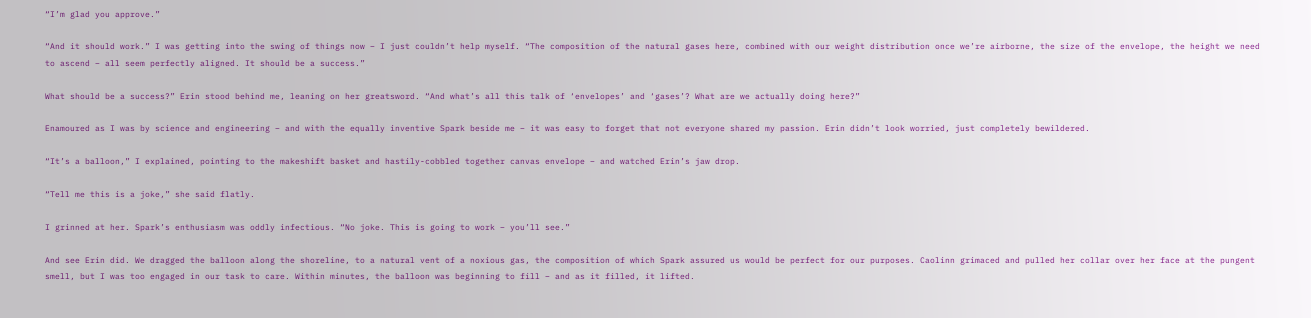“I’m glad you approve.”

“And it should work.” I was getting into the swing of things now – I just couldn’t help myself. “The composition of the natural gases here, combined with our weight distribution once we’re airborne, the size of the envelope, the height we need to ascend – all seem perfectly aligned. It should be a success.”

What should be a success?” Erin stood behind me, leaning on her greatsword. “And what’s all this talk of ‘envelopes’ and ‘gases’? What are we actually doing here?”

Enamoured as I was by science and engineering – and with the equally inventive Spark beside me – it was easy to forget that not everyone shared my passion. Erin didn’t look worried, just completely bewildered.

“It’s a balloon,” I explained, pointing to the makeshift basket and hastily-cobbled together canvas envelope – and watched Erin’s jaw drop.

“Tell me this is a joke,” she said flatly.

I grinned at her. Spark’s enthusiasm was oddly infectious. “No joke. This is going to work – you’ll see.”

And see Erin did. We dragged the balloon along the shoreline, to a natural vent of a noxious gas, the composition of which Spark assured us would be perfect for our purposes. Caolinn grimaced and pulled her collar over her face at the pungent smell, but I was too engaged in our task to care. Within minutes, the balloon was beginning to fill – and as it filled, it lifted.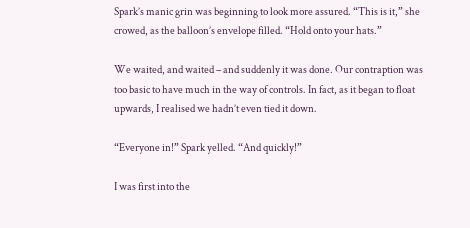Spark’s manic grin was beginning to look more assured. “This is it,” she crowed, as the balloon’s envelope filled. “Hold onto your hats.”

We waited, and waited – and suddenly it was done. Our contraption was too basic to have much in the way of controls. In fact, as it began to float upwards, I realised we hadn’t even tied it down.

“Everyone in!” Spark yelled. “And quickly!”

I was first into the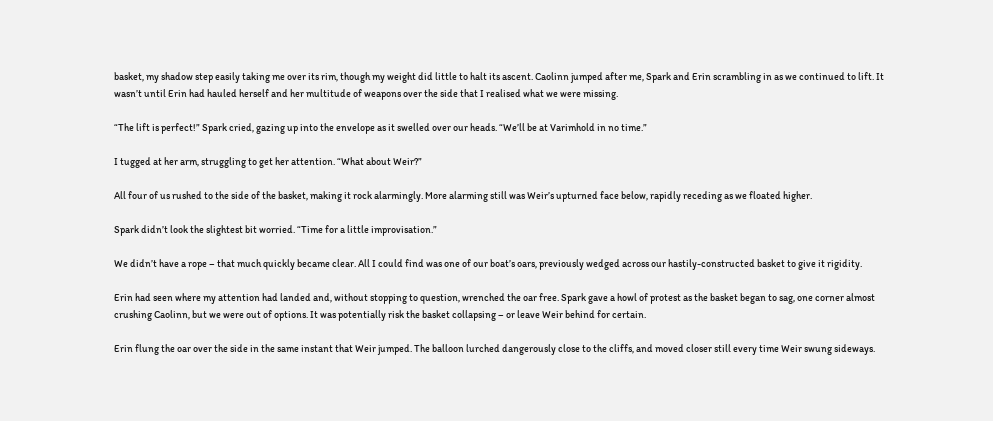basket, my shadow step easily taking me over its rim, though my weight did little to halt its ascent. Caolinn jumped after me, Spark and Erin scrambling in as we continued to lift. It wasn’t until Erin had hauled herself and her multitude of weapons over the side that I realised what we were missing.

“The lift is perfect!” Spark cried, gazing up into the envelope as it swelled over our heads. “We’ll be at Varimhold in no time.”

I tugged at her arm, struggling to get her attention. “What about Weir?”

All four of us rushed to the side of the basket, making it rock alarmingly. More alarming still was Weir’s upturned face below, rapidly receding as we floated higher.

Spark didn’t look the slightest bit worried. “Time for a little improvisation.”

We didn’t have a rope – that much quickly became clear. All I could find was one of our boat’s oars, previously wedged across our hastily-constructed basket to give it rigidity.

Erin had seen where my attention had landed and, without stopping to question, wrenched the oar free. Spark gave a howl of protest as the basket began to sag, one corner almost crushing Caolinn, but we were out of options. It was potentially risk the basket collapsing – or leave Weir behind for certain.

Erin flung the oar over the side in the same instant that Weir jumped. The balloon lurched dangerously close to the cliffs, and moved closer still every time Weir swung sideways.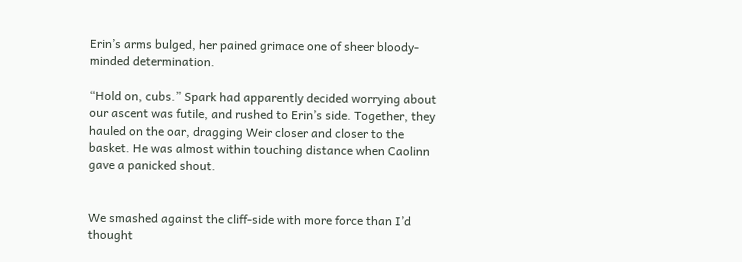Erin’s arms bulged, her pained grimace one of sheer bloody-minded determination.

“Hold on, cubs.” Spark had apparently decided worrying about our ascent was futile, and rushed to Erin’s side. Together, they hauled on the oar, dragging Weir closer and closer to the basket. He was almost within touching distance when Caolinn gave a panicked shout.


We smashed against the cliff-side with more force than I’d thought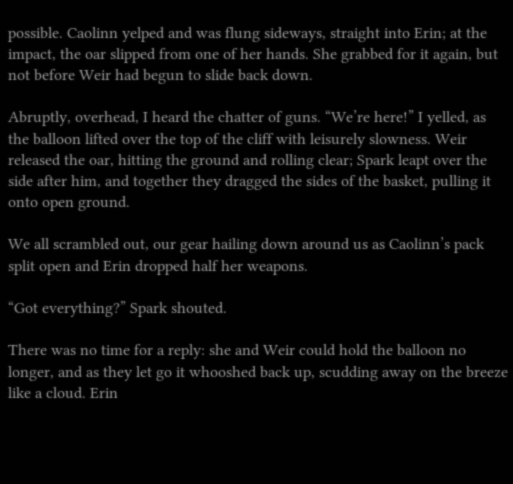possible. Caolinn yelped and was flung sideways, straight into Erin; at the impact, the oar slipped from one of her hands. She grabbed for it again, but not before Weir had begun to slide back down.

Abruptly, overhead, I heard the chatter of guns. “We’re here!” I yelled, as the balloon lifted over the top of the cliff with leisurely slowness. Weir released the oar, hitting the ground and rolling clear; Spark leapt over the side after him, and together they dragged the sides of the basket, pulling it onto open ground.

We all scrambled out, our gear hailing down around us as Caolinn’s pack split open and Erin dropped half her weapons.

“Got everything?” Spark shouted.

There was no time for a reply: she and Weir could hold the balloon no longer, and as they let go it whooshed back up, scudding away on the breeze like a cloud. Erin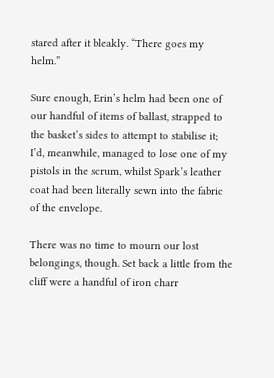stared after it bleakly. “There goes my helm.”

Sure enough, Erin’s helm had been one of our handful of items of ballast, strapped to the basket’s sides to attempt to stabilise it; I’d, meanwhile, managed to lose one of my pistols in the scrum, whilst Spark’s leather coat had been literally sewn into the fabric of the envelope.

There was no time to mourn our lost belongings, though. Set back a little from the cliff were a handful of iron charr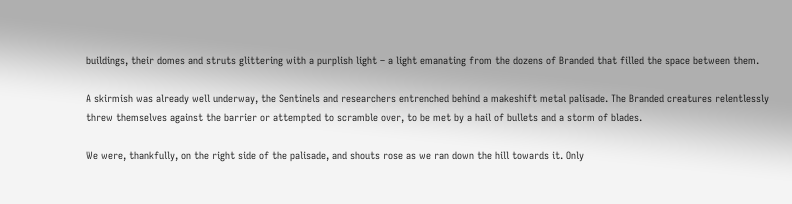buildings, their domes and struts glittering with a purplish light – a light emanating from the dozens of Branded that filled the space between them.

A skirmish was already well underway, the Sentinels and researchers entrenched behind a makeshift metal palisade. The Branded creatures relentlessly threw themselves against the barrier or attempted to scramble over, to be met by a hail of bullets and a storm of blades.

We were, thankfully, on the right side of the palisade, and shouts rose as we ran down the hill towards it. Only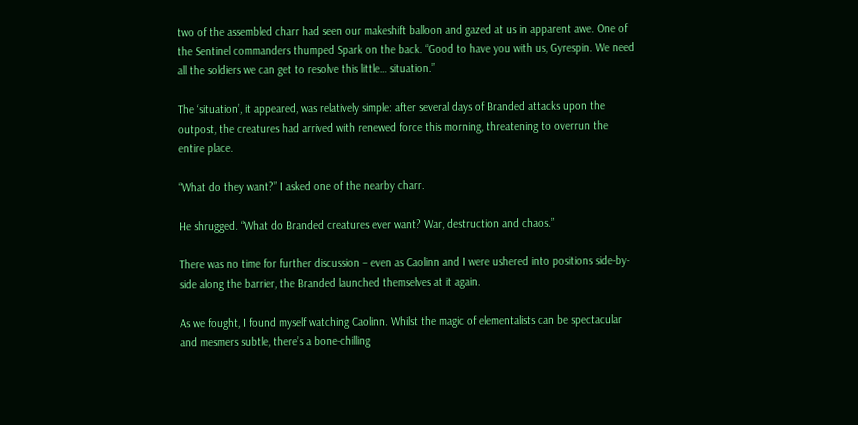two of the assembled charr had seen our makeshift balloon and gazed at us in apparent awe. One of the Sentinel commanders thumped Spark on the back. “Good to have you with us, Gyrespin. We need all the soldiers we can get to resolve this little… situation.”

The ‘situation’, it appeared, was relatively simple: after several days of Branded attacks upon the outpost, the creatures had arrived with renewed force this morning, threatening to overrun the entire place.

“What do they want?” I asked one of the nearby charr.

He shrugged. “What do Branded creatures ever want? War, destruction and chaos.”

There was no time for further discussion – even as Caolinn and I were ushered into positions side-by-side along the barrier, the Branded launched themselves at it again.

As we fought, I found myself watching Caolinn. Whilst the magic of elementalists can be spectacular and mesmers subtle, there’s a bone-chilling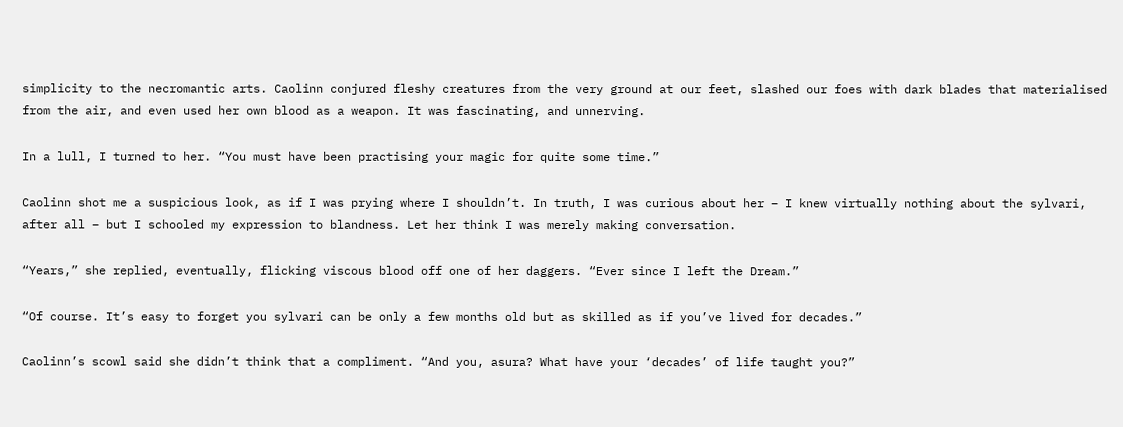simplicity to the necromantic arts. Caolinn conjured fleshy creatures from the very ground at our feet, slashed our foes with dark blades that materialised from the air, and even used her own blood as a weapon. It was fascinating, and unnerving.

In a lull, I turned to her. “You must have been practising your magic for quite some time.”

Caolinn shot me a suspicious look, as if I was prying where I shouldn’t. In truth, I was curious about her – I knew virtually nothing about the sylvari, after all – but I schooled my expression to blandness. Let her think I was merely making conversation.

“Years,” she replied, eventually, flicking viscous blood off one of her daggers. “Ever since I left the Dream.”

“Of course. It’s easy to forget you sylvari can be only a few months old but as skilled as if you’ve lived for decades.”

Caolinn’s scowl said she didn’t think that a compliment. “And you, asura? What have your ‘decades’ of life taught you?”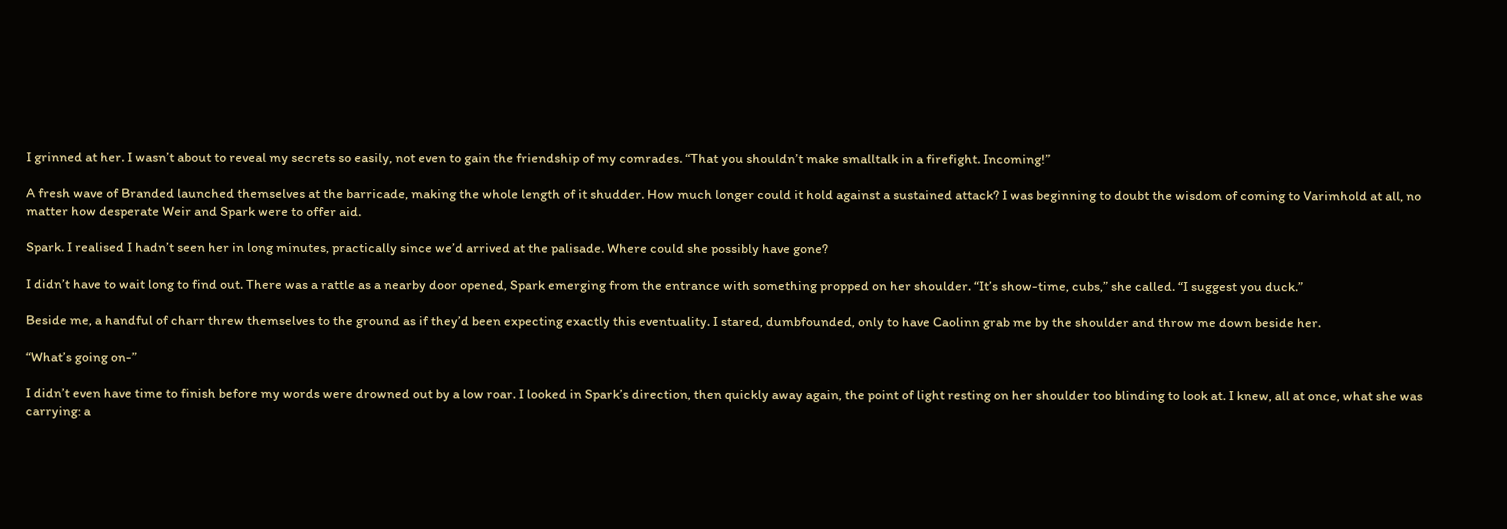I grinned at her. I wasn’t about to reveal my secrets so easily, not even to gain the friendship of my comrades. “That you shouldn’t make smalltalk in a firefight. Incoming!”

A fresh wave of Branded launched themselves at the barricade, making the whole length of it shudder. How much longer could it hold against a sustained attack? I was beginning to doubt the wisdom of coming to Varimhold at all, no matter how desperate Weir and Spark were to offer aid.

Spark. I realised I hadn’t seen her in long minutes, practically since we’d arrived at the palisade. Where could she possibly have gone?

I didn’t have to wait long to find out. There was a rattle as a nearby door opened, Spark emerging from the entrance with something propped on her shoulder. “It’s show-time, cubs,” she called. “I suggest you duck.”

Beside me, a handful of charr threw themselves to the ground as if they’d been expecting exactly this eventuality. I stared, dumbfounded, only to have Caolinn grab me by the shoulder and throw me down beside her.

“What’s going on-”

I didn’t even have time to finish before my words were drowned out by a low roar. I looked in Spark’s direction, then quickly away again, the point of light resting on her shoulder too blinding to look at. I knew, all at once, what she was carrying: a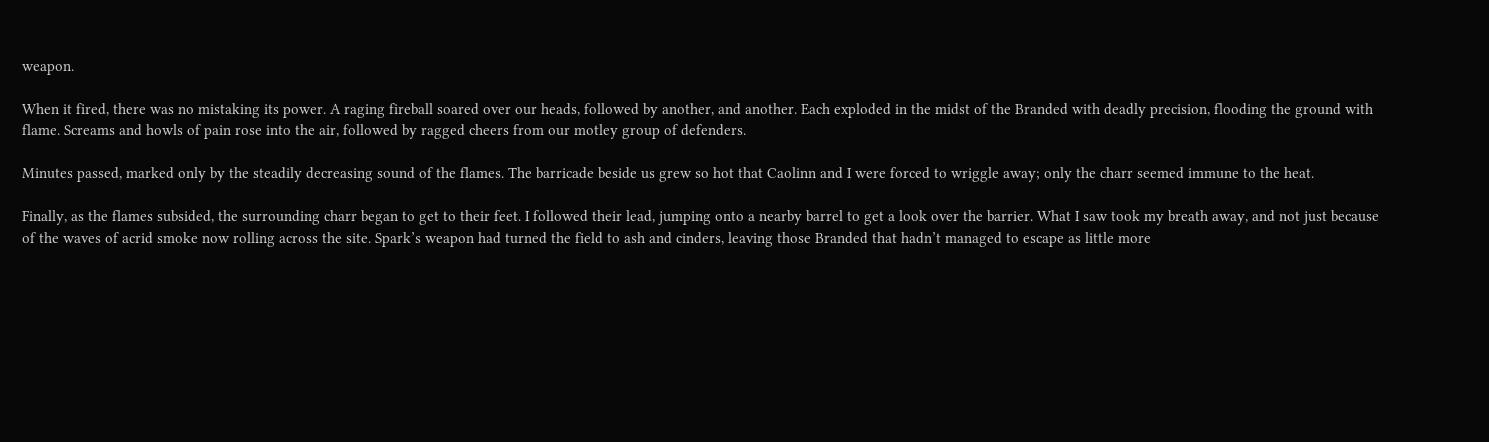weapon.

When it fired, there was no mistaking its power. A raging fireball soared over our heads, followed by another, and another. Each exploded in the midst of the Branded with deadly precision, flooding the ground with flame. Screams and howls of pain rose into the air, followed by ragged cheers from our motley group of defenders.

Minutes passed, marked only by the steadily decreasing sound of the flames. The barricade beside us grew so hot that Caolinn and I were forced to wriggle away; only the charr seemed immune to the heat.

Finally, as the flames subsided, the surrounding charr began to get to their feet. I followed their lead, jumping onto a nearby barrel to get a look over the barrier. What I saw took my breath away, and not just because of the waves of acrid smoke now rolling across the site. Spark’s weapon had turned the field to ash and cinders, leaving those Branded that hadn’t managed to escape as little more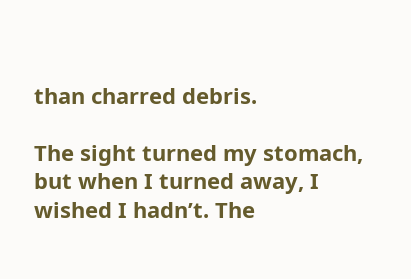than charred debris.

The sight turned my stomach, but when I turned away, I wished I hadn’t. The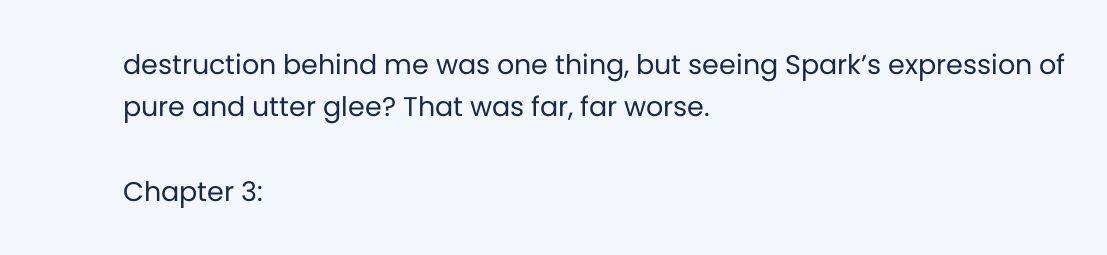destruction behind me was one thing, but seeing Spark’s expression of pure and utter glee? That was far, far worse.

Chapter 3: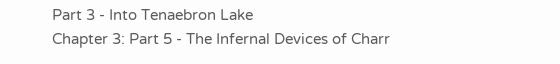Part 3 - Into Tenaebron Lake
Chapter 3: Part 5 - The Infernal Devices of Charr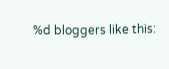%d bloggers like this: